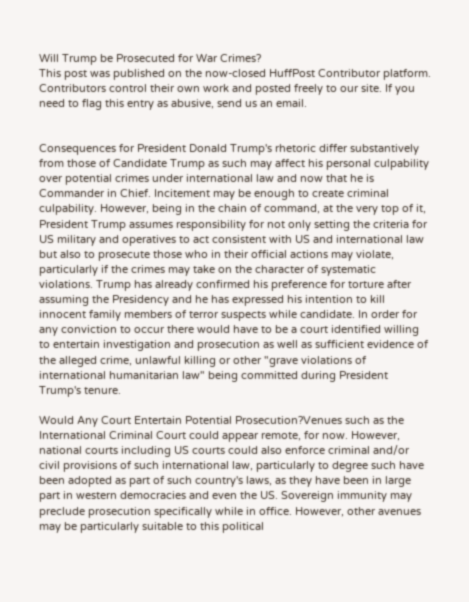Will Trump be Prosecuted for War Crimes?
This post was published on the now-closed HuffPost Contributor platform. Contributors control their own work and posted freely to our site. If you need to flag this entry as abusive, send us an email.


Consequences for President Donald Trump's rhetoric differ substantively from those of Candidate Trump as such may affect his personal culpability over potential crimes under international law and now that he is Commander in Chief. Incitement may be enough to create criminal culpability. However, being in the chain of command, at the very top of it, President Trump assumes responsibility for not only setting the criteria for US military and operatives to act consistent with US and international law but also to prosecute those who in their official actions may violate, particularly if the crimes may take on the character of systematic violations. Trump has already confirmed his preference for torture after assuming the Presidency and he has expressed his intention to kill innocent family members of terror suspects while candidate. In order for any conviction to occur there would have to be a court identified willing to entertain investigation and prosecution as well as sufficient evidence of the alleged crime, unlawful killing or other "grave violations of international humanitarian law" being committed during President Trump's tenure.

Would Any Court Entertain Potential Prosecution?Venues such as the International Criminal Court could appear remote, for now. However, national courts including US courts could also enforce criminal and/or civil provisions of such international law, particularly to degree such have been adopted as part of such country's laws, as they have been in large part in western democracies and even the US. Sovereign immunity may preclude prosecution specifically while in office. However, other avenues may be particularly suitable to this political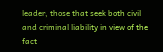leader, those that seek both civil and criminal liability in view of the fact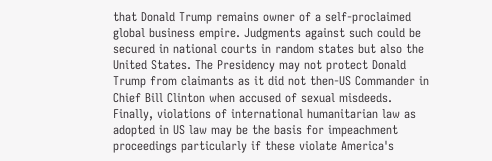that Donald Trump remains owner of a self-proclaimed global business empire. Judgments against such could be secured in national courts in random states but also the United States. The Presidency may not protect Donald Trump from claimants as it did not then-US Commander in Chief Bill Clinton when accused of sexual misdeeds. Finally, violations of international humanitarian law as adopted in US law may be the basis for impeachment proceedings particularly if these violate America's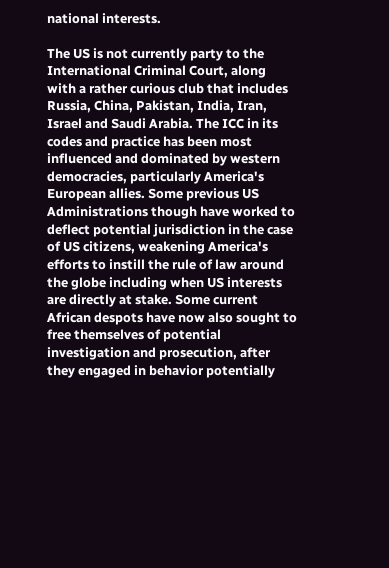national interests.

The US is not currently party to the International Criminal Court, along with a rather curious club that includes Russia, China, Pakistan, India, Iran, Israel and Saudi Arabia. The ICC in its codes and practice has been most influenced and dominated by western democracies, particularly America's European allies. Some previous US Administrations though have worked to deflect potential jurisdiction in the case of US citizens, weakening America's efforts to instill the rule of law around the globe including when US interests are directly at stake. Some current African despots have now also sought to free themselves of potential investigation and prosecution, after they engaged in behavior potentially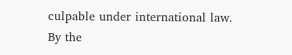culpable under international law. By the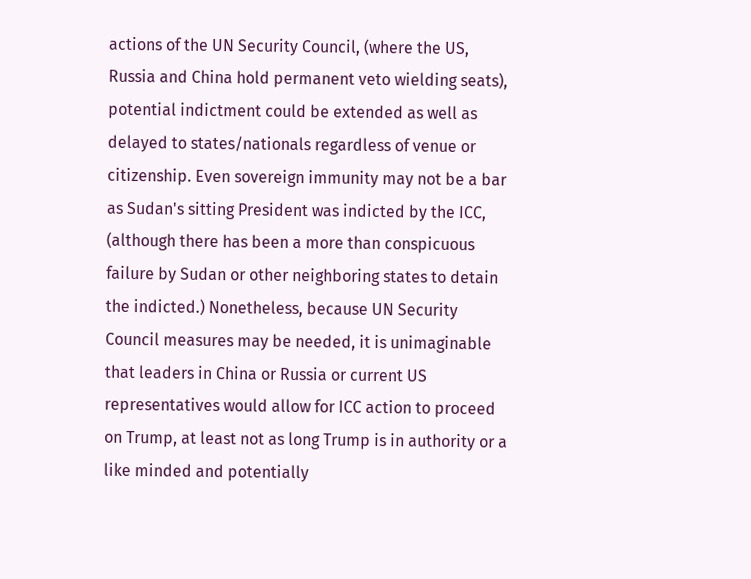actions of the UN Security Council, (where the US, Russia and China hold permanent veto wielding seats), potential indictment could be extended as well as delayed to states/nationals regardless of venue or citizenship. Even sovereign immunity may not be a bar as Sudan's sitting President was indicted by the ICC, (although there has been a more than conspicuous failure by Sudan or other neighboring states to detain the indicted.) Nonetheless, because UN Security Council measures may be needed, it is unimaginable that leaders in China or Russia or current US representatives would allow for ICC action to proceed on Trump, at least not as long Trump is in authority or a like minded and potentially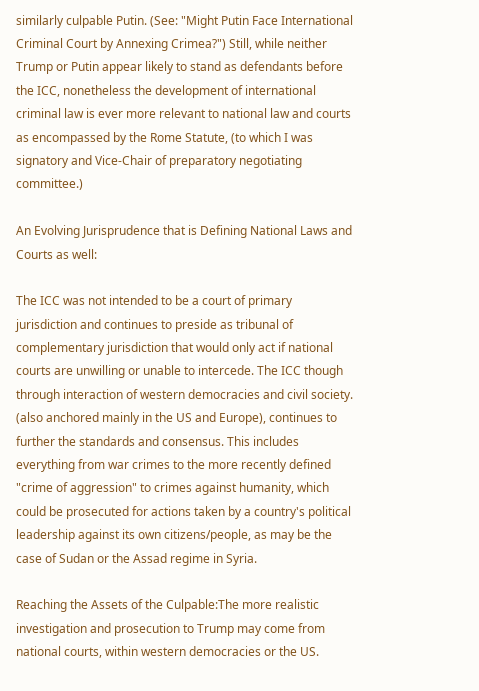similarly culpable Putin. (See: "Might Putin Face International Criminal Court by Annexing Crimea?") Still, while neither Trump or Putin appear likely to stand as defendants before the ICC, nonetheless the development of international criminal law is ever more relevant to national law and courts as encompassed by the Rome Statute, (to which I was signatory and Vice-Chair of preparatory negotiating committee.)

An Evolving Jurisprudence that is Defining National Laws and Courts as well:

The ICC was not intended to be a court of primary jurisdiction and continues to preside as tribunal of complementary jurisdiction that would only act if national courts are unwilling or unable to intercede. The ICC though through interaction of western democracies and civil society. (also anchored mainly in the US and Europe), continues to further the standards and consensus. This includes everything from war crimes to the more recently defined "crime of aggression" to crimes against humanity, which could be prosecuted for actions taken by a country's political leadership against its own citizens/people, as may be the case of Sudan or the Assad regime in Syria.

Reaching the Assets of the Culpable:The more realistic investigation and prosecution to Trump may come from national courts, within western democracies or the US.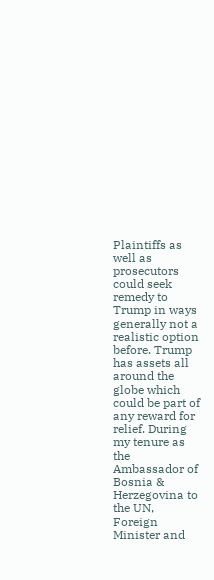Plaintiffs as well as prosecutors could seek remedy to Trump in ways generally not a realistic option before. Trump has assets all around the globe which could be part of any reward for relief. During my tenure as the Ambassador of Bosnia & Herzegovina to the UN, Foreign Minister and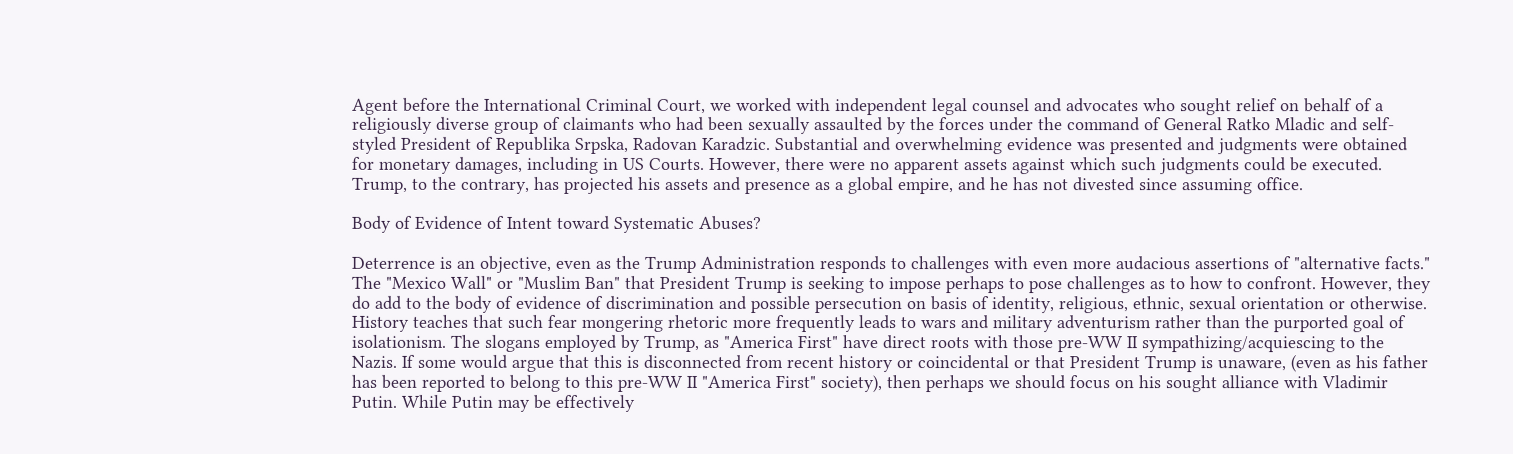Agent before the International Criminal Court, we worked with independent legal counsel and advocates who sought relief on behalf of a religiously diverse group of claimants who had been sexually assaulted by the forces under the command of General Ratko Mladic and self-styled President of Republika Srpska, Radovan Karadzic. Substantial and overwhelming evidence was presented and judgments were obtained for monetary damages, including in US Courts. However, there were no apparent assets against which such judgments could be executed. Trump, to the contrary, has projected his assets and presence as a global empire, and he has not divested since assuming office.

Body of Evidence of Intent toward Systematic Abuses?

Deterrence is an objective, even as the Trump Administration responds to challenges with even more audacious assertions of "alternative facts." The "Mexico Wall" or "Muslim Ban" that President Trump is seeking to impose perhaps to pose challenges as to how to confront. However, they do add to the body of evidence of discrimination and possible persecution on basis of identity, religious, ethnic, sexual orientation or otherwise. History teaches that such fear mongering rhetoric more frequently leads to wars and military adventurism rather than the purported goal of isolationism. The slogans employed by Trump, as "America First" have direct roots with those pre-WW II sympathizing/acquiescing to the Nazis. If some would argue that this is disconnected from recent history or coincidental or that President Trump is unaware, (even as his father has been reported to belong to this pre-WW II "America First" society), then perhaps we should focus on his sought alliance with Vladimir Putin. While Putin may be effectively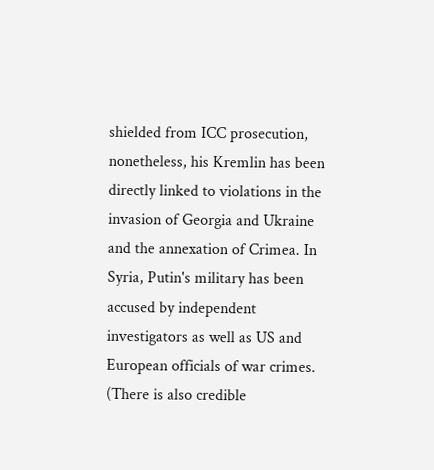shielded from ICC prosecution, nonetheless, his Kremlin has been directly linked to violations in the invasion of Georgia and Ukraine and the annexation of Crimea. In Syria, Putin's military has been accused by independent investigators as well as US and European officials of war crimes. (There is also credible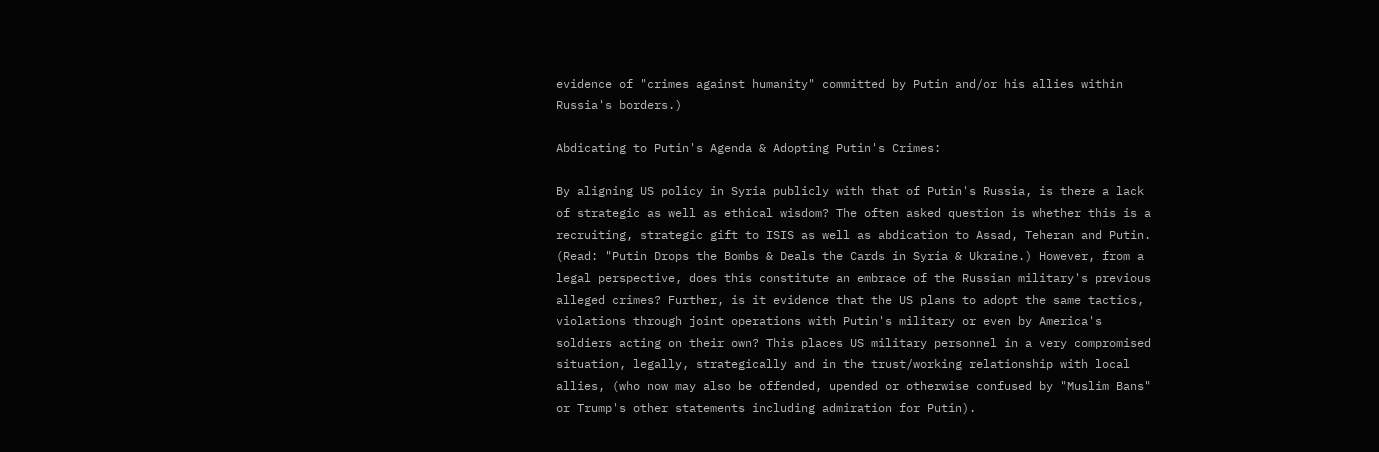evidence of "crimes against humanity" committed by Putin and/or his allies within Russia's borders.)

Abdicating to Putin's Agenda & Adopting Putin's Crimes:

By aligning US policy in Syria publicly with that of Putin's Russia, is there a lack of strategic as well as ethical wisdom? The often asked question is whether this is a recruiting, strategic gift to ISIS as well as abdication to Assad, Teheran and Putin. (Read: "Putin Drops the Bombs & Deals the Cards in Syria & Ukraine.) However, from a legal perspective, does this constitute an embrace of the Russian military's previous alleged crimes? Further, is it evidence that the US plans to adopt the same tactics, violations through joint operations with Putin's military or even by America's soldiers acting on their own? This places US military personnel in a very compromised situation, legally, strategically and in the trust/working relationship with local allies, (who now may also be offended, upended or otherwise confused by "Muslim Bans" or Trump's other statements including admiration for Putin).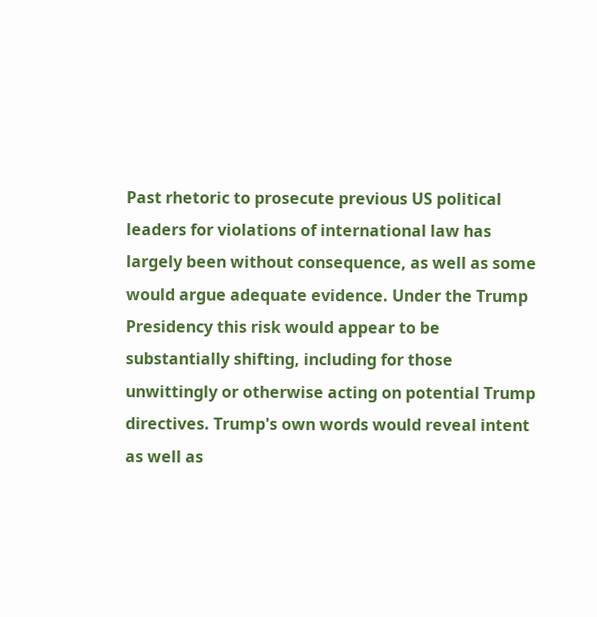Past rhetoric to prosecute previous US political leaders for violations of international law has largely been without consequence, as well as some would argue adequate evidence. Under the Trump Presidency this risk would appear to be substantially shifting, including for those unwittingly or otherwise acting on potential Trump directives. Trump's own words would reveal intent as well as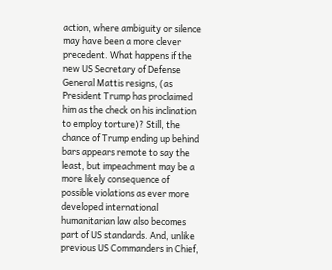action, where ambiguity or silence may have been a more clever precedent. What happens if the new US Secretary of Defense General Mattis resigns, (as President Trump has proclaimed him as the check on his inclination to employ torture)? Still, the chance of Trump ending up behind bars appears remote to say the least, but impeachment may be a more likely consequence of possible violations as ever more developed international humanitarian law also becomes part of US standards. And, unlike previous US Commanders in Chief,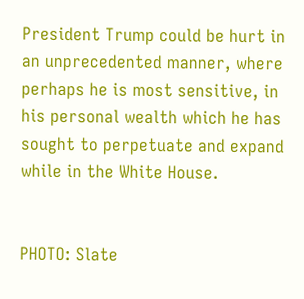President Trump could be hurt in an unprecedented manner, where perhaps he is most sensitive, in his personal wealth which he has sought to perpetuate and expand while in the White House.


PHOTO: Slate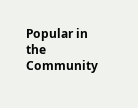Popular in the Community